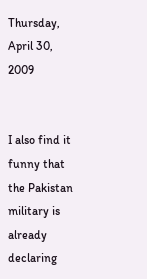Thursday, April 30, 2009


I also find it funny that the Pakistan military is already declaring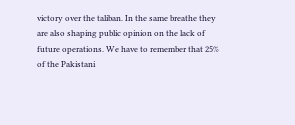victory over the taliban. In the same breathe they are also shaping public opinion on the lack of future operations. We have to remember that 25% of the Pakistani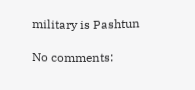military is Pashtun

No comments: